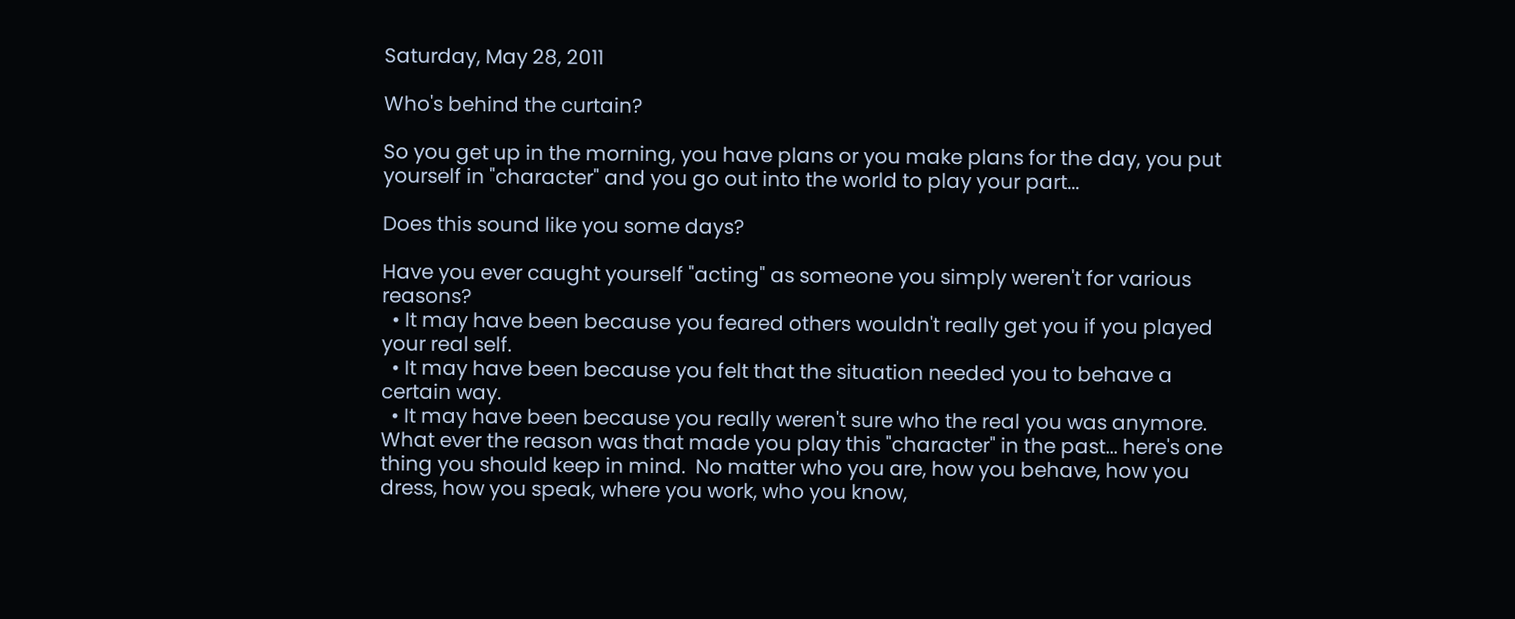Saturday, May 28, 2011

Who's behind the curtain?

So you get up in the morning, you have plans or you make plans for the day, you put yourself in "character" and you go out into the world to play your part...

Does this sound like you some days?

Have you ever caught yourself "acting" as someone you simply weren't for various reasons?
  • It may have been because you feared others wouldn't really get you if you played your real self.
  • It may have been because you felt that the situation needed you to behave a certain way.
  • It may have been because you really weren't sure who the real you was anymore.
What ever the reason was that made you play this "character" in the past... here's one thing you should keep in mind.  No matter who you are, how you behave, how you dress, how you speak, where you work, who you know,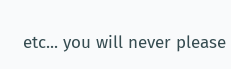etc... you will never please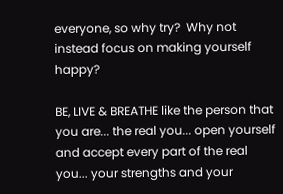everyone, so why try?  Why not instead focus on making yourself happy?

BE, LIVE & BREATHE like the person that you are... the real you... open yourself and accept every part of the real you... your strengths and your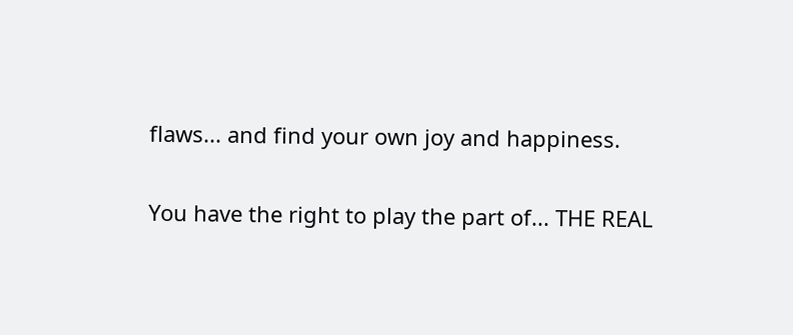flaws... and find your own joy and happiness.

You have the right to play the part of... THE REAL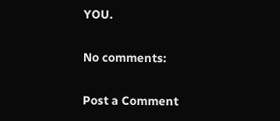YOU.

No comments:

Post a Comment